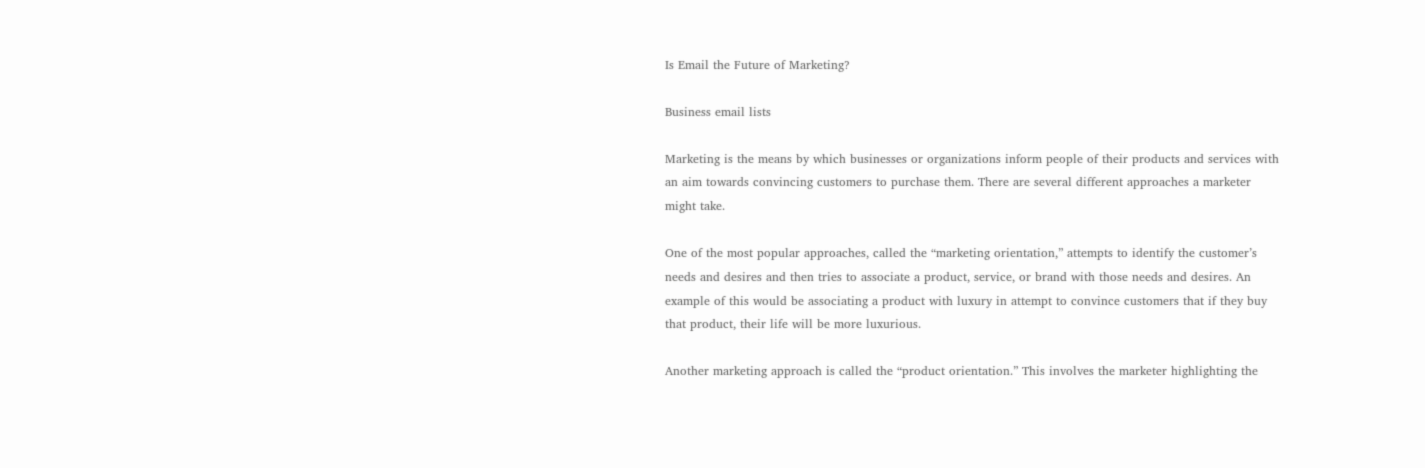Is Email the Future of Marketing?

Business email lists

Marketing is the means by which businesses or organizations inform people of their products and services with an aim towards convincing customers to purchase them. There are several different approaches a marketer might take.

One of the most popular approaches, called the “marketing orientation,” attempts to identify the customer’s needs and desires and then tries to associate a product, service, or brand with those needs and desires. An example of this would be associating a product with luxury in attempt to convince customers that if they buy that product, their life will be more luxurious.

Another marketing approach is called the “product orientation.” This involves the marketer highlighting the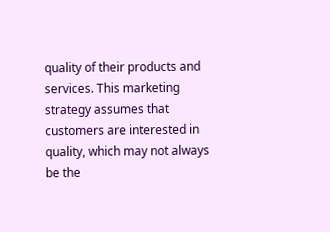quality of their products and services. This marketing strategy assumes that customers are interested in quality, which may not always be the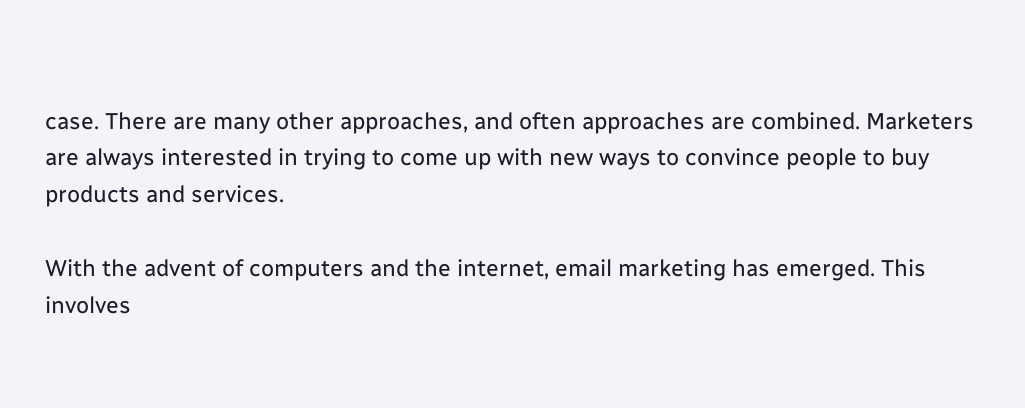case. There are many other approaches, and often approaches are combined. Marketers are always interested in trying to come up with new ways to convince people to buy products and services.

With the advent of computers and the internet, email marketing has emerged. This involves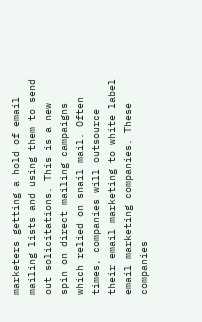marketers getting a hold of email mailing lists and using them to send out solicitations. This is a new spin on direct mailing campaigns which relied on snail mail. Often times, companies will outsource their email marketing to white label email marketing companies. These companies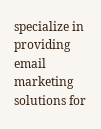specialize in providing email marketing solutions for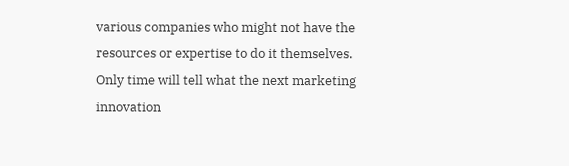various companies who might not have the resources or expertise to do it themselves. Only time will tell what the next marketing innovation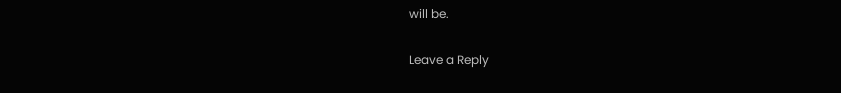will be.

Leave a Reply